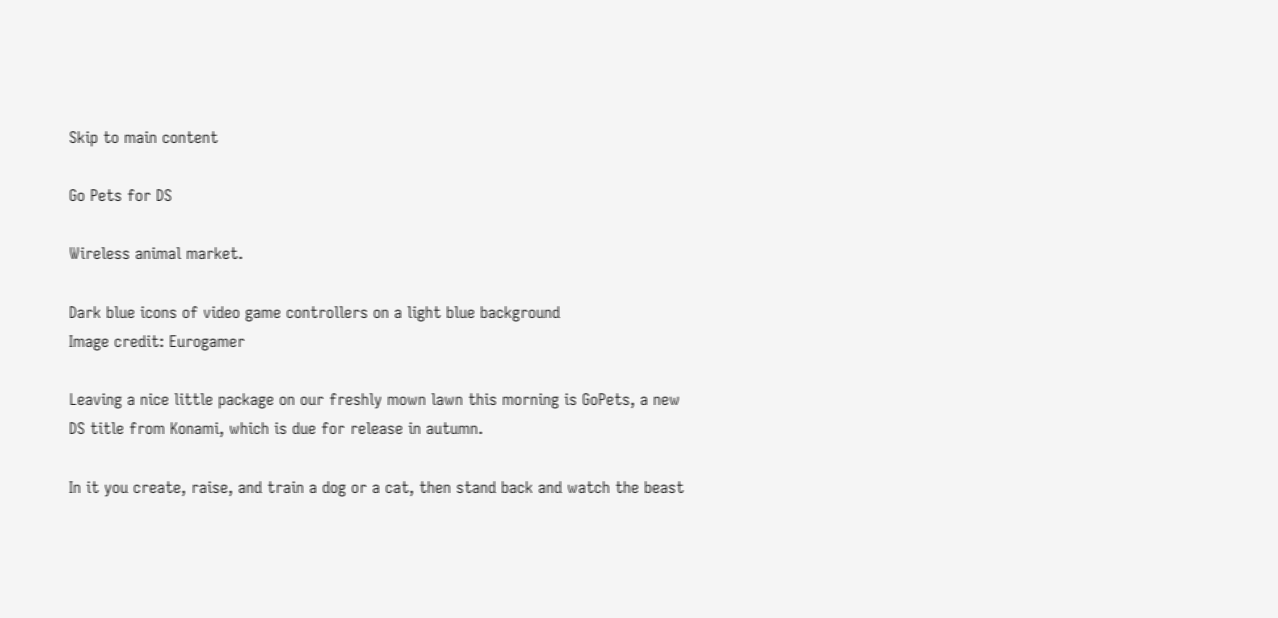Skip to main content

Go Pets for DS

Wireless animal market.

Dark blue icons of video game controllers on a light blue background
Image credit: Eurogamer

Leaving a nice little package on our freshly mown lawn this morning is GoPets, a new DS title from Konami, which is due for release in autumn.

In it you create, raise, and train a dog or a cat, then stand back and watch the beast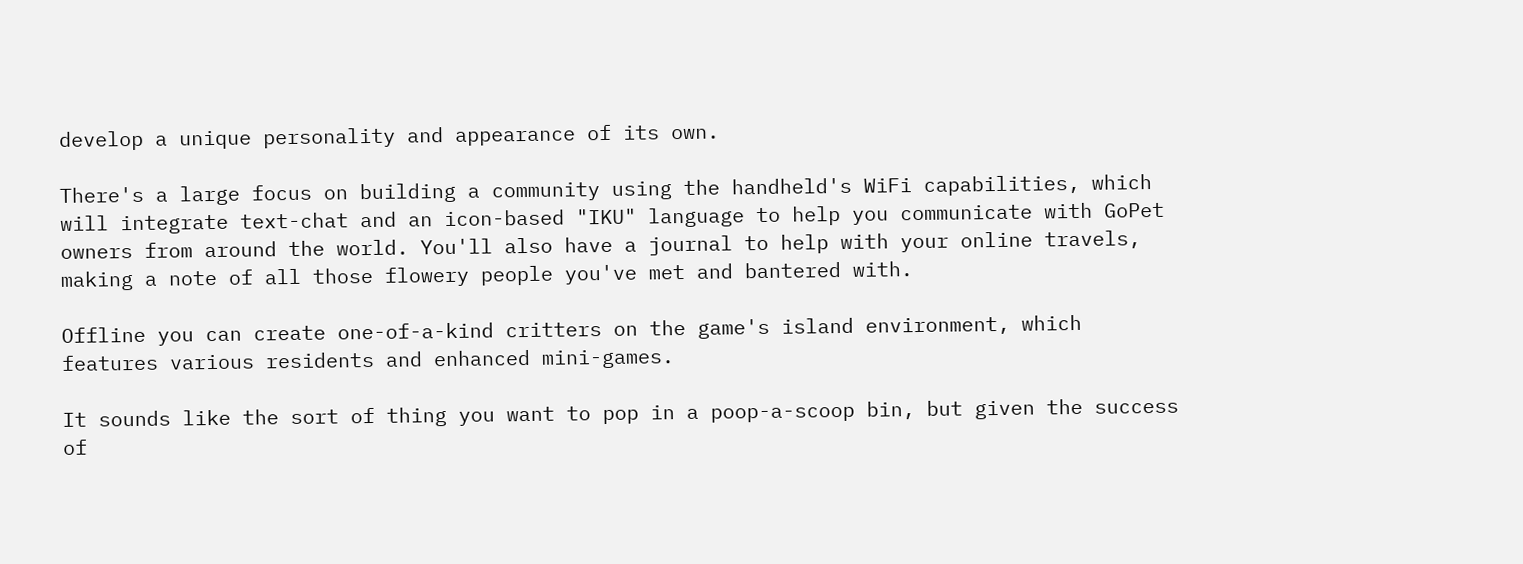develop a unique personality and appearance of its own.

There's a large focus on building a community using the handheld's WiFi capabilities, which will integrate text-chat and an icon-based "IKU" language to help you communicate with GoPet owners from around the world. You'll also have a journal to help with your online travels, making a note of all those flowery people you've met and bantered with.

Offline you can create one-of-a-kind critters on the game's island environment, which features various residents and enhanced mini-games.

It sounds like the sort of thing you want to pop in a poop-a-scoop bin, but given the success of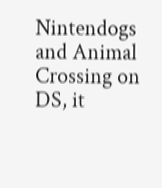Nintendogs and Animal Crossing on DS, it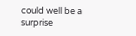could well be a surprise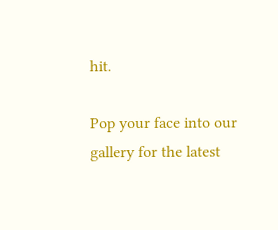hit.

Pop your face into our gallery for the latest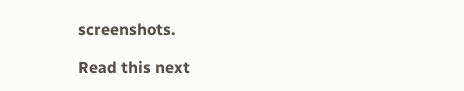screenshots.

Read this next